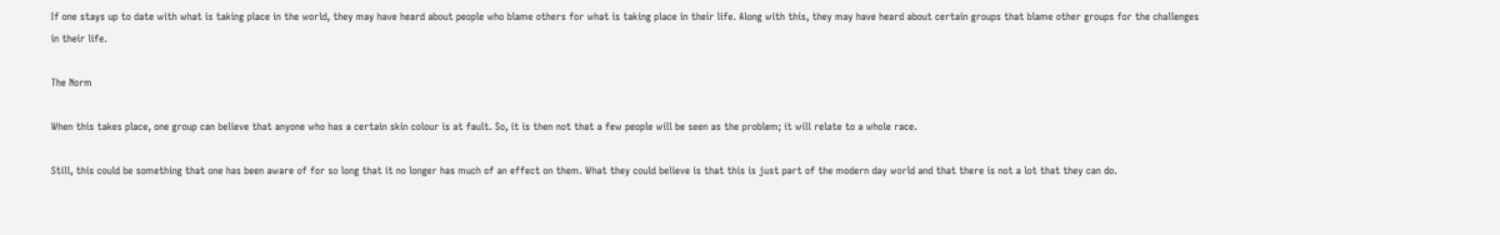If one stays up to date with what is taking place in the world, they may have heard about people who blame others for what is taking place in their life. Along with this, they may have heard about certain groups that blame other groups for the challenges in their life.

The Norm

When this takes place, one group can believe that anyone who has a certain skin colour is at fault. So, it is then not that a few people will be seen as the problem; it will relate to a whole race.

Still, this could be something that one has been aware of for so long that it no longer has much of an effect on them. What they could believe is that this is just part of the modern day world and that there is not a lot that they can do.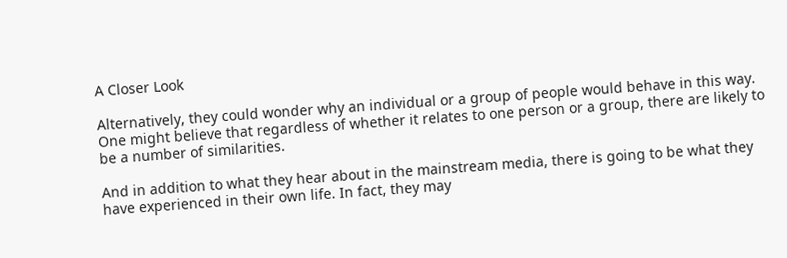A Closer Look

Alternatively, they could wonder why an individual or a group of people would behave in this way. One might believe that regardless of whether it relates to one person or a group, there are likely to be a number of similarities.

And in addition to what they hear about in the mainstream media, there is going to be what they have experienced in their own life. In fact, they may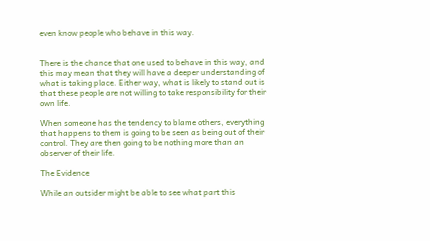even know people who behave in this way.


There is the chance that one used to behave in this way, and this may mean that they will have a deeper understanding of what is taking place. Either way, what is likely to stand out is that these people are not willing to take responsibility for their own life.

When someone has the tendency to blame others, everything that happens to them is going to be seen as being out of their control. They are then going to be nothing more than an observer of their life.

The Evidence

While an outsider might be able to see what part this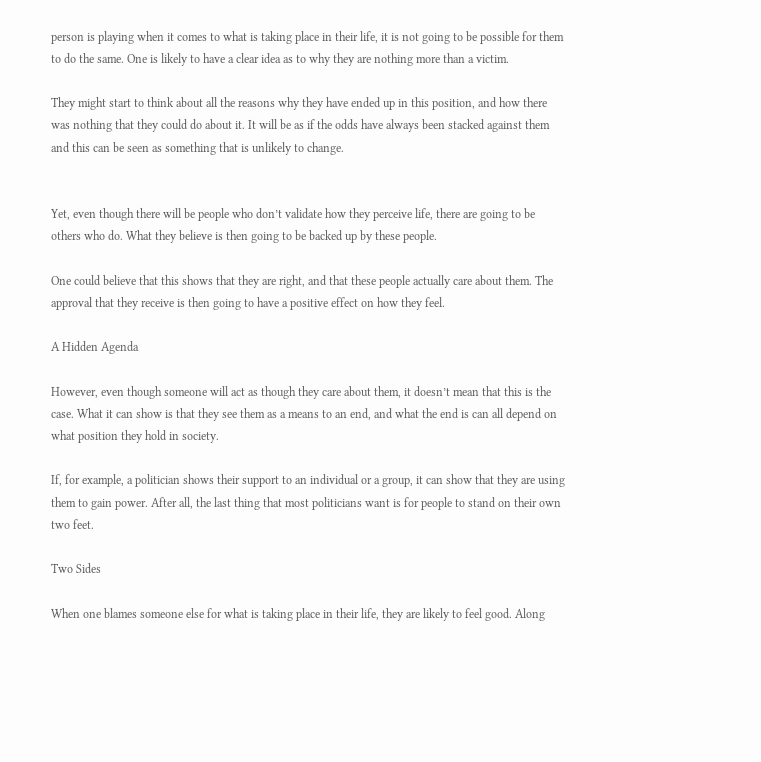person is playing when it comes to what is taking place in their life, it is not going to be possible for them to do the same. One is likely to have a clear idea as to why they are nothing more than a victim.

They might start to think about all the reasons why they have ended up in this position, and how there was nothing that they could do about it. It will be as if the odds have always been stacked against them and this can be seen as something that is unlikely to change.


Yet, even though there will be people who don’t validate how they perceive life, there are going to be others who do. What they believe is then going to be backed up by these people.

One could believe that this shows that they are right, and that these people actually care about them. The approval that they receive is then going to have a positive effect on how they feel.

A Hidden Agenda

However, even though someone will act as though they care about them, it doesn’t mean that this is the case. What it can show is that they see them as a means to an end, and what the end is can all depend on what position they hold in society.

If, for example, a politician shows their support to an individual or a group, it can show that they are using them to gain power. After all, the last thing that most politicians want is for people to stand on their own two feet.

Two Sides

When one blames someone else for what is taking place in their life, they are likely to feel good. Along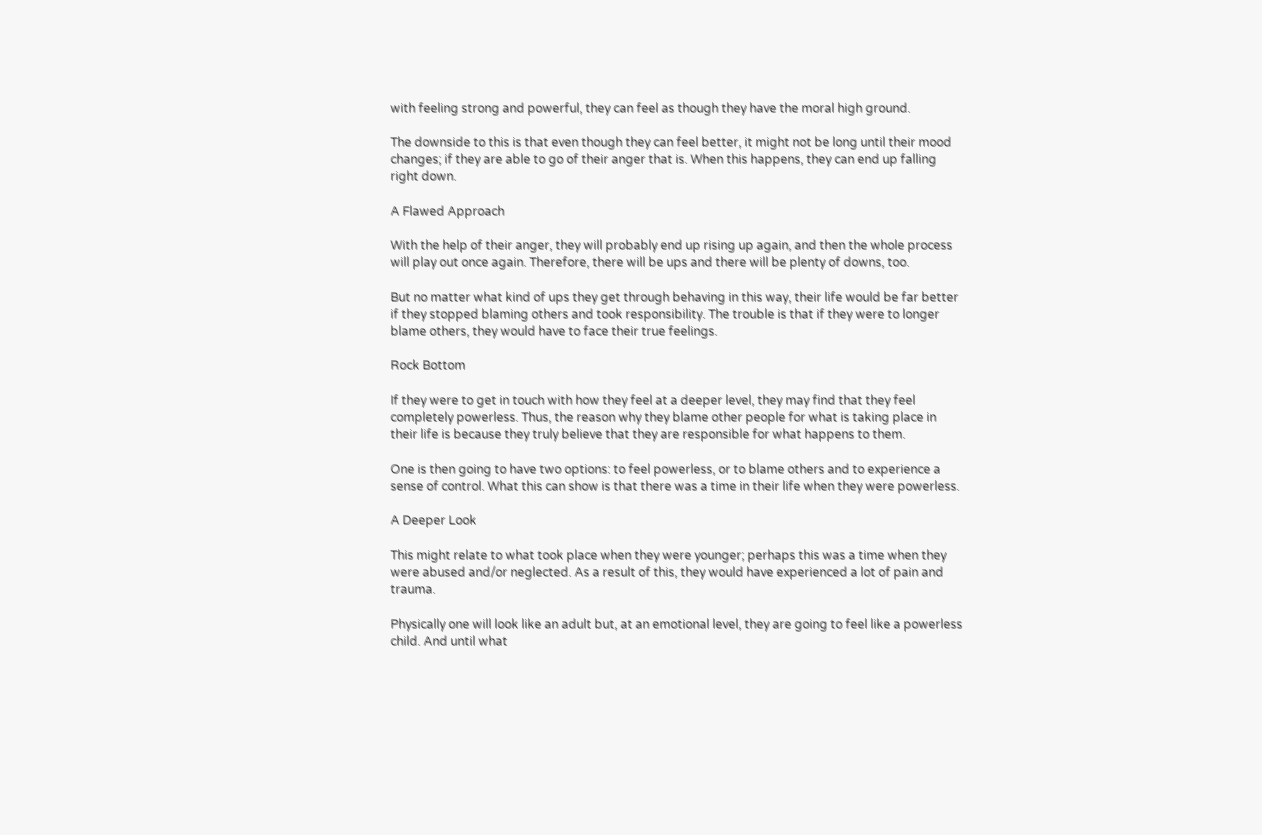with feeling strong and powerful, they can feel as though they have the moral high ground.

The downside to this is that even though they can feel better, it might not be long until their mood changes; if they are able to go of their anger that is. When this happens, they can end up falling right down.

A Flawed Approach

With the help of their anger, they will probably end up rising up again, and then the whole process will play out once again. Therefore, there will be ups and there will be plenty of downs, too.

But no matter what kind of ups they get through behaving in this way, their life would be far better if they stopped blaming others and took responsibility. The trouble is that if they were to longer blame others, they would have to face their true feelings.

Rock Bottom

If they were to get in touch with how they feel at a deeper level, they may find that they feel completely powerless. Thus, the reason why they blame other people for what is taking place in their life is because they truly believe that they are responsible for what happens to them.

One is then going to have two options: to feel powerless, or to blame others and to experience a sense of control. What this can show is that there was a time in their life when they were powerless.

A Deeper Look

This might relate to what took place when they were younger; perhaps this was a time when they were abused and/or neglected. As a result of this, they would have experienced a lot of pain and trauma.

Physically one will look like an adult but, at an emotional level, they are going to feel like a powerless child. And until what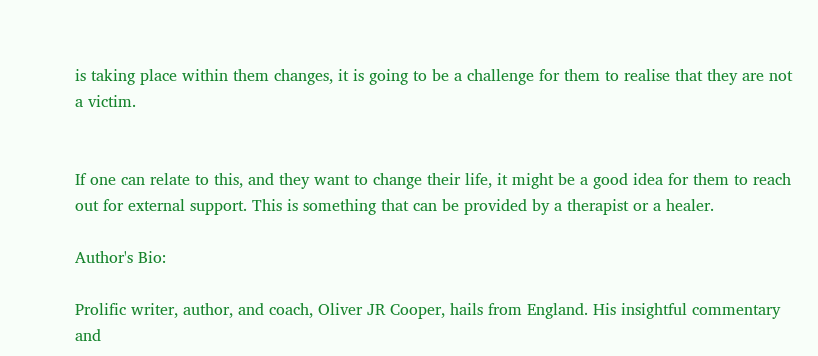is taking place within them changes, it is going to be a challenge for them to realise that they are not a victim.


If one can relate to this, and they want to change their life, it might be a good idea for them to reach out for external support. This is something that can be provided by a therapist or a healer.

Author's Bio:

Prolific writer, author, and coach, Oliver JR Cooper, hails from England. His insightful commentary and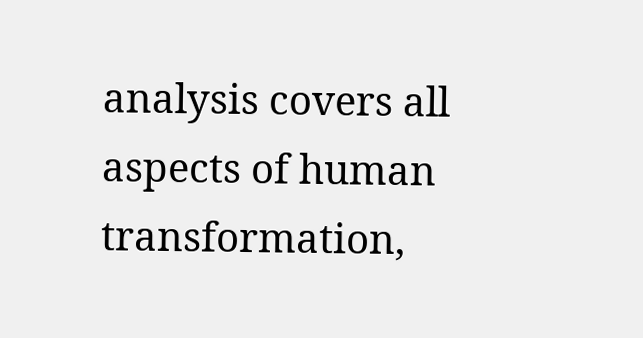analysis covers all aspects of human transformation,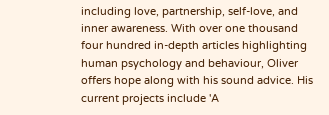including love, partnership, self-love, and inner awareness. With over one thousand four hundred in-depth articles highlighting human psychology and behaviour, Oliver offers hope along with his sound advice. His current projects include 'A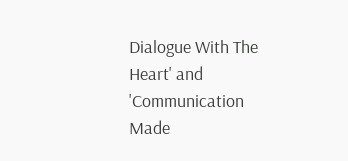Dialogue With The Heart' and 'Communication Made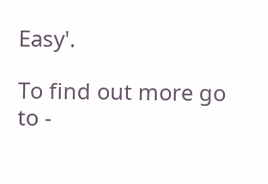Easy'.

To find out more go to -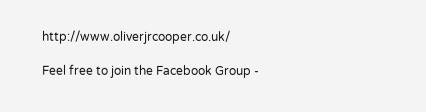http://www.oliverjrcooper.co.uk/

Feel free to join the Facebook Group -